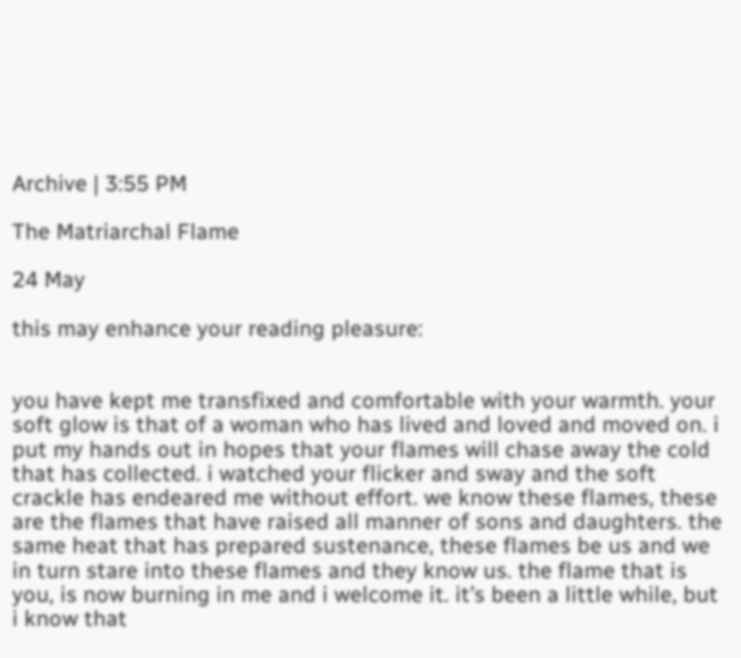Archive | 3:55 PM

The Matriarchal Flame

24 May

this may enhance your reading pleasure:


you have kept me transfixed and comfortable with your warmth. your soft glow is that of a woman who has lived and loved and moved on. i put my hands out in hopes that your flames will chase away the cold that has collected. i watched your flicker and sway and the soft crackle has endeared me without effort. we know these flames, these are the flames that have raised all manner of sons and daughters. the same heat that has prepared sustenance, these flames be us and we in turn stare into these flames and they know us. the flame that is you, is now burning in me and i welcome it. it’s been a little while, but i know that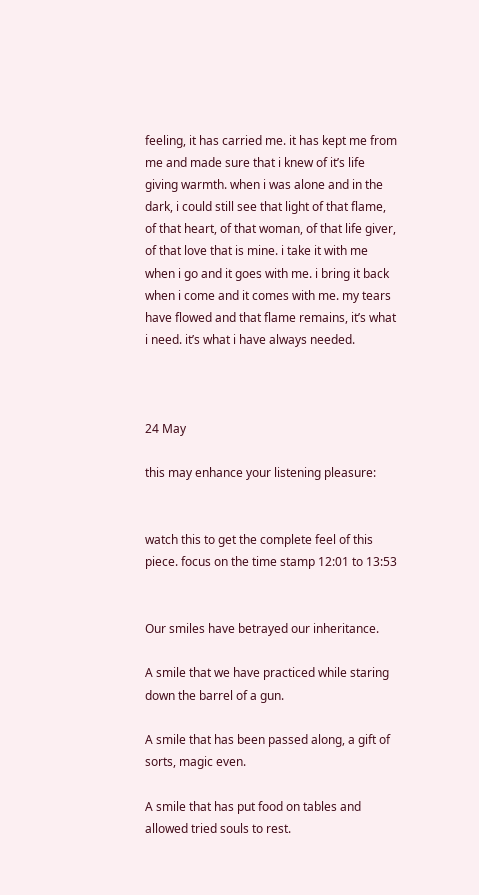feeling, it has carried me. it has kept me from me and made sure that i knew of it’s life giving warmth. when i was alone and in the dark, i could still see that light of that flame, of that heart, of that woman, of that life giver, of that love that is mine. i take it with me when i go and it goes with me. i bring it back when i come and it comes with me. my tears have flowed and that flame remains, it’s what i need. it’s what i have always needed.



24 May

this may enhance your listening pleasure:


watch this to get the complete feel of this piece. focus on the time stamp 12:01 to 13:53


Our smiles have betrayed our inheritance.

A smile that we have practiced while staring down the barrel of a gun.

A smile that has been passed along, a gift of sorts, magic even.

A smile that has put food on tables and allowed tried souls to rest.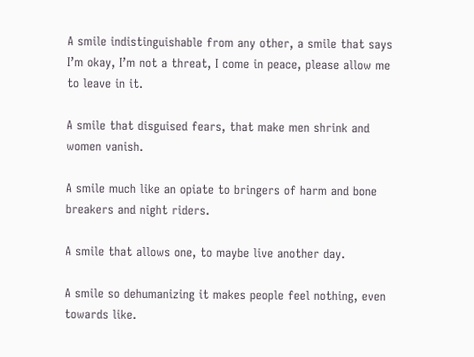A smile indistinguishable from any other, a smile that says I’m okay, I’m not a threat, I come in peace, please allow me to leave in it.

A smile that disguised fears, that make men shrink and women vanish.

A smile much like an opiate to bringers of harm and bone breakers and night riders.

A smile that allows one, to maybe live another day.

A smile so dehumanizing it makes people feel nothing, even towards like.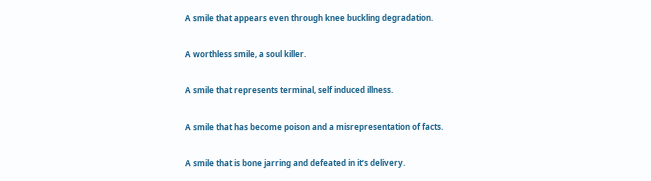A smile that appears even through knee buckling degradation.

A worthless smile, a soul killer.

A smile that represents terminal, self induced illness.

A smile that has become poison and a misrepresentation of facts.

A smile that is bone jarring and defeated in it’s delivery.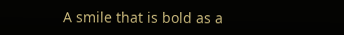A smile that is bold as a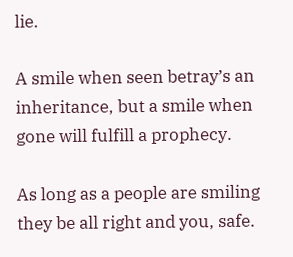lie.

A smile when seen betray’s an inheritance, but a smile when gone will fulfill a prophecy.

As long as a people are smiling they be all right and you, safe.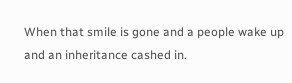When that smile is gone and a people wake up and an inheritance cashed in.